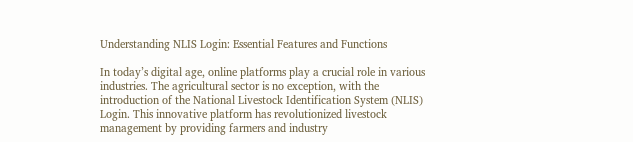Understanding NLIS Login: Essential Features and Functions

In today’s digital age, online platforms play a crucial role in various industries. The agricultural sector is no exception, with the introduction of the National Livestock Identification System (NLIS) Login. This innovative platform has revolutionized livestock management by providing farmers and industry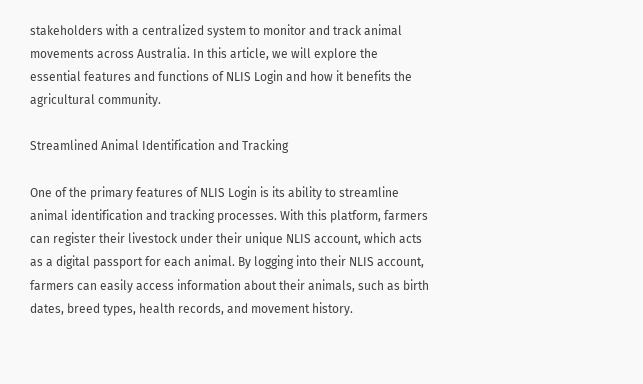stakeholders with a centralized system to monitor and track animal movements across Australia. In this article, we will explore the essential features and functions of NLIS Login and how it benefits the agricultural community.

Streamlined Animal Identification and Tracking

One of the primary features of NLIS Login is its ability to streamline animal identification and tracking processes. With this platform, farmers can register their livestock under their unique NLIS account, which acts as a digital passport for each animal. By logging into their NLIS account, farmers can easily access information about their animals, such as birth dates, breed types, health records, and movement history.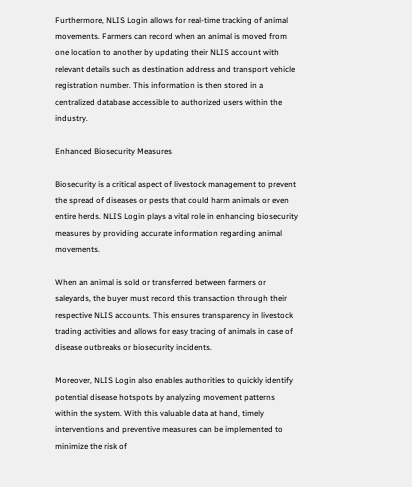Furthermore, NLIS Login allows for real-time tracking of animal movements. Farmers can record when an animal is moved from one location to another by updating their NLIS account with relevant details such as destination address and transport vehicle registration number. This information is then stored in a centralized database accessible to authorized users within the industry.

Enhanced Biosecurity Measures

Biosecurity is a critical aspect of livestock management to prevent the spread of diseases or pests that could harm animals or even entire herds. NLIS Login plays a vital role in enhancing biosecurity measures by providing accurate information regarding animal movements.

When an animal is sold or transferred between farmers or saleyards, the buyer must record this transaction through their respective NLIS accounts. This ensures transparency in livestock trading activities and allows for easy tracing of animals in case of disease outbreaks or biosecurity incidents.

Moreover, NLIS Login also enables authorities to quickly identify potential disease hotspots by analyzing movement patterns within the system. With this valuable data at hand, timely interventions and preventive measures can be implemented to minimize the risk of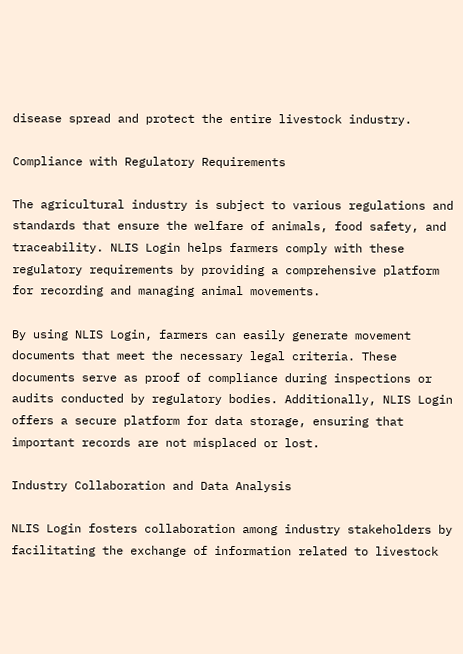disease spread and protect the entire livestock industry.

Compliance with Regulatory Requirements

The agricultural industry is subject to various regulations and standards that ensure the welfare of animals, food safety, and traceability. NLIS Login helps farmers comply with these regulatory requirements by providing a comprehensive platform for recording and managing animal movements.

By using NLIS Login, farmers can easily generate movement documents that meet the necessary legal criteria. These documents serve as proof of compliance during inspections or audits conducted by regulatory bodies. Additionally, NLIS Login offers a secure platform for data storage, ensuring that important records are not misplaced or lost.

Industry Collaboration and Data Analysis

NLIS Login fosters collaboration among industry stakeholders by facilitating the exchange of information related to livestock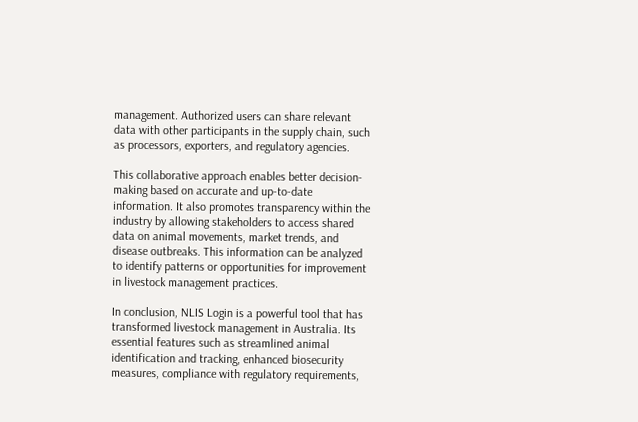management. Authorized users can share relevant data with other participants in the supply chain, such as processors, exporters, and regulatory agencies.

This collaborative approach enables better decision-making based on accurate and up-to-date information. It also promotes transparency within the industry by allowing stakeholders to access shared data on animal movements, market trends, and disease outbreaks. This information can be analyzed to identify patterns or opportunities for improvement in livestock management practices.

In conclusion, NLIS Login is a powerful tool that has transformed livestock management in Australia. Its essential features such as streamlined animal identification and tracking, enhanced biosecurity measures, compliance with regulatory requirements,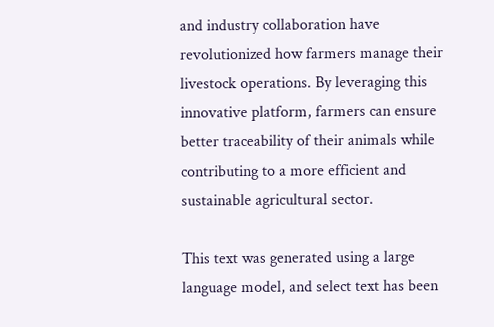and industry collaboration have revolutionized how farmers manage their livestock operations. By leveraging this innovative platform, farmers can ensure better traceability of their animals while contributing to a more efficient and sustainable agricultural sector.

This text was generated using a large language model, and select text has been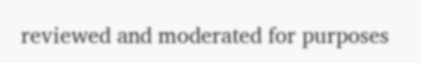reviewed and moderated for purposes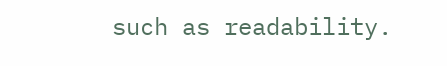such as readability.